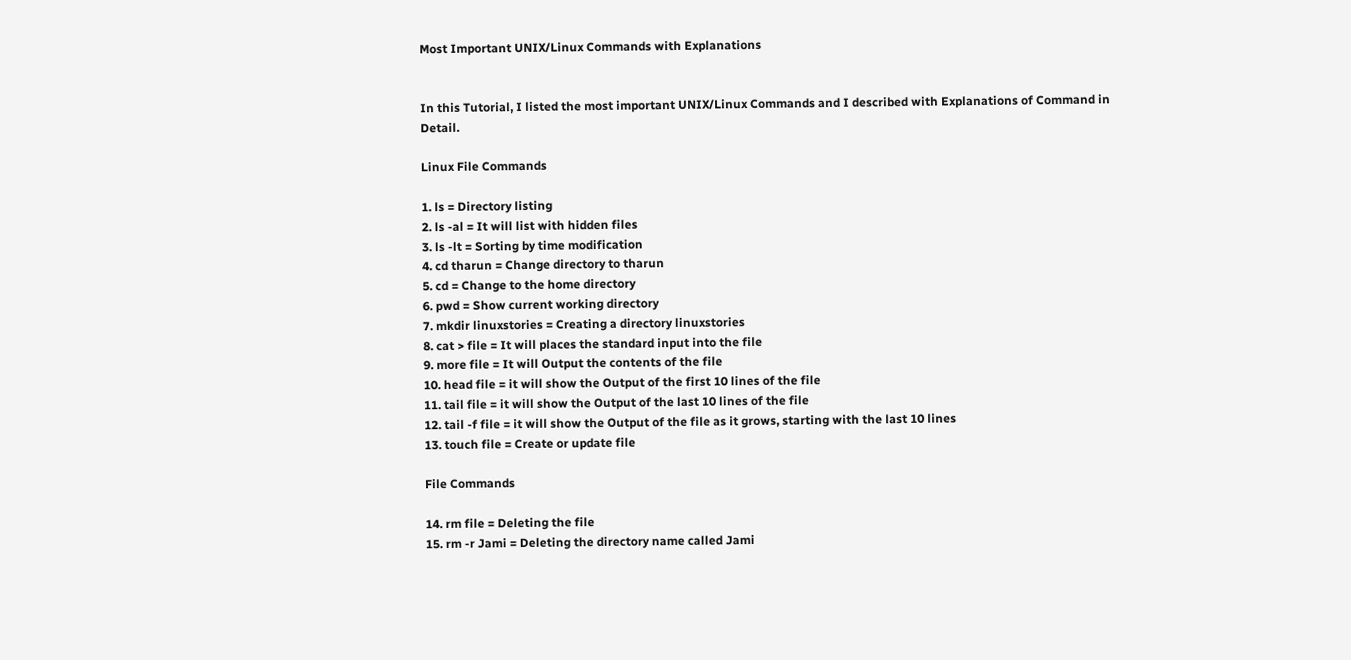Most Important UNIX/Linux Commands with Explanations


In this Tutorial, I listed the most important UNIX/Linux Commands and I described with Explanations of Command in Detail.

Linux File Commands

1. ls = Directory listing
2. ls -al = It will list with hidden files
3. ls -lt = Sorting by time modification
4. cd tharun = Change directory to tharun
5. cd = Change to the home directory
6. pwd = Show current working directory
7. mkdir linuxstories = Creating a directory linuxstories
8. cat > file = It will places the standard input into the file
9. more file = It will Output the contents of the file
10. head file = it will show the Output of the first 10 lines of the file
11. tail file = it will show the Output of the last 10 lines of the file
12. tail -f file = it will show the Output of the file as it grows, starting with the last 10 lines
13. touch file = Create or update file

File Commands

14. rm file = Deleting the file
15. rm -r Jami = Deleting the directory name called Jami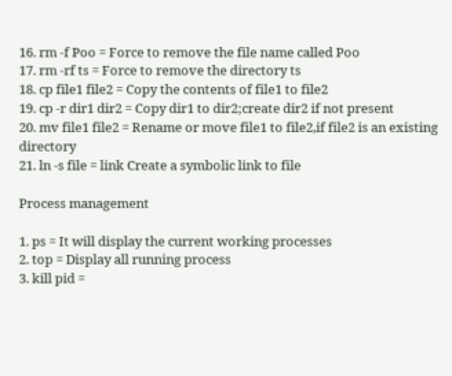16. rm -f Poo = Force to remove the file name called Poo
17. rm -rf ts = Force to remove the directory ts
18. cp file1 file2 = Copy the contents of file1 to file2
19. cp -r dir1 dir2 = Copy dir1 to dir2;create dir2 if not present
20. mv file1 file2 = Rename or move file1 to file2,if file2 is an existing directory
21. ln -s file = link Create a symbolic link to file

Process management

1. ps = It will display the current working processes
2. top = Display all running process
3. kill pid =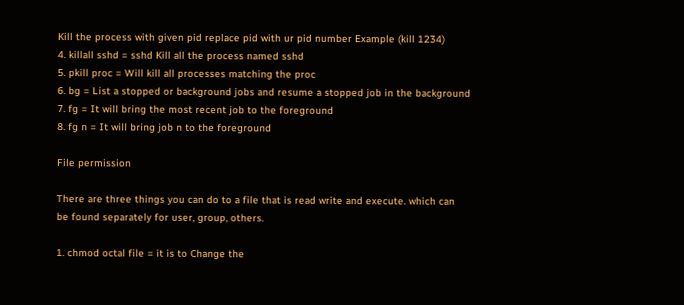Kill the process with given pid replace pid with ur pid number Example (kill 1234)
4. killall sshd = sshd Kill all the process named sshd
5. pkill proc = Will kill all processes matching the proc
6. bg = List a stopped or background jobs and resume a stopped job in the background
7. fg = It will bring the most recent job to the foreground
8. fg n = It will bring job n to the foreground

File permission

There are three things you can do to a file that is read write and execute. which can
be found separately for user, group, others.

1. chmod octal file = it is to Change the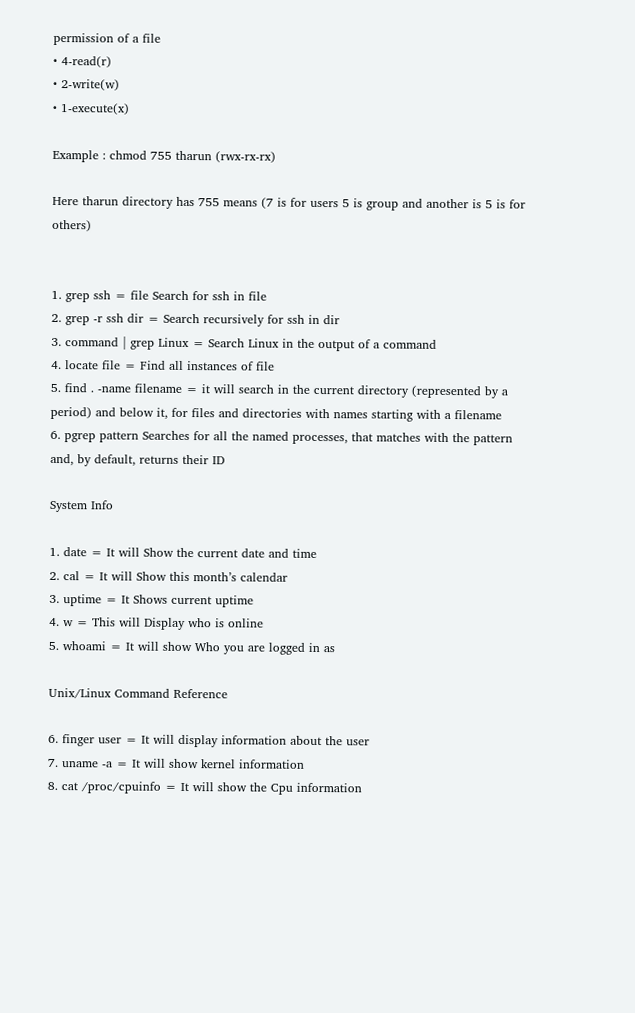permission of a file
• 4-read(r)
• 2-write(w)
• 1-execute(x)

Example : chmod 755 tharun (rwx-rx-rx)

Here tharun directory has 755 means (7 is for users 5 is group and another is 5 is for others)


1. grep ssh = file Search for ssh in file
2. grep -r ssh dir = Search recursively for ssh in dir
3. command | grep Linux = Search Linux in the output of a command
4. locate file = Find all instances of file
5. find . -name filename = it will search in the current directory (represented by a period) and below it, for files and directories with names starting with a filename
6. pgrep pattern Searches for all the named processes, that matches with the pattern and, by default, returns their ID

System Info

1. date = It will Show the current date and time
2. cal = It will Show this month’s calendar
3. uptime = It Shows current uptime
4. w = This will Display who is online
5. whoami = It will show Who you are logged in as

Unix/Linux Command Reference

6. finger user = It will display information about the user
7. uname -a = It will show kernel information
8. cat /proc/cpuinfo = It will show the Cpu information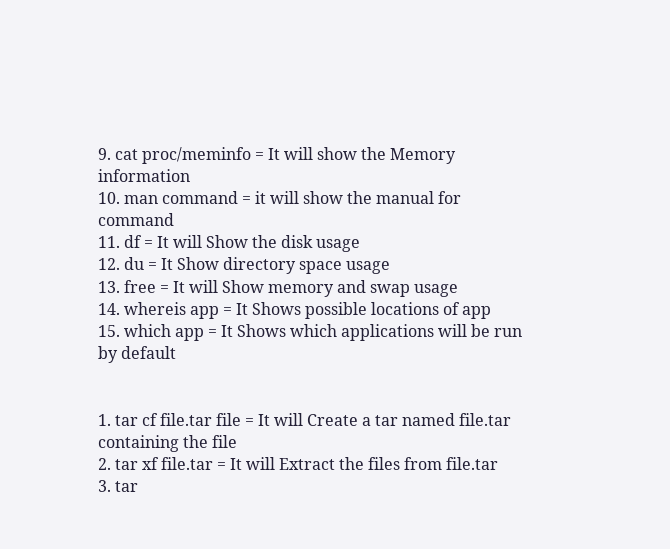9. cat proc/meminfo = It will show the Memory information
10. man command = it will show the manual for command
11. df = It will Show the disk usage
12. du = It Show directory space usage
13. free = It will Show memory and swap usage
14. whereis app = It Shows possible locations of app
15. which app = It Shows which applications will be run by default


1. tar cf file.tar file = It will Create a tar named file.tar containing the file
2. tar xf file.tar = It will Extract the files from file.tar
3. tar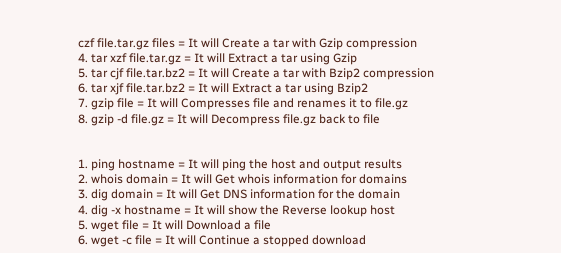czf file.tar.gz files = It will Create a tar with Gzip compression
4. tar xzf file.tar.gz = It will Extract a tar using Gzip
5. tar cjf file.tar.bz2 = It will Create a tar with Bzip2 compression
6. tar xjf file.tar.bz2 = It will Extract a tar using Bzip2
7. gzip file = It will Compresses file and renames it to file.gz
8. gzip -d file.gz = It will Decompress file.gz back to file


1. ping hostname = It will ping the host and output results
2. whois domain = It will Get whois information for domains
3. dig domain = It will Get DNS information for the domain
4. dig -x hostname = It will show the Reverse lookup host
5. wget file = It will Download a file
6. wget -c file = It will Continue a stopped download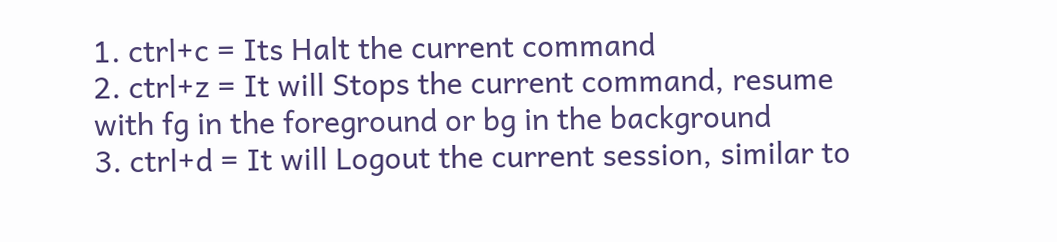1. ctrl+c = Its Halt the current command
2. ctrl+z = It will Stops the current command, resume with fg in the foreground or bg in the background
3. ctrl+d = It will Logout the current session, similar to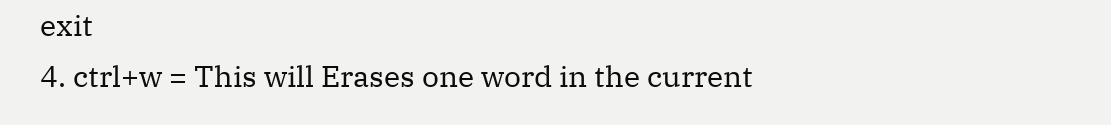exit
4. ctrl+w = This will Erases one word in the current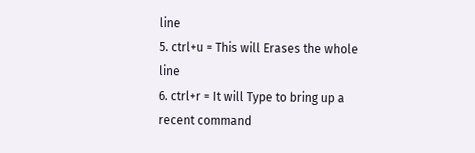line
5. ctrl+u = This will Erases the whole line
6. ctrl+r = It will Type to bring up a recent command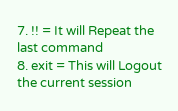7. !! = It will Repeat the last command
8. exit = This will Logout the current session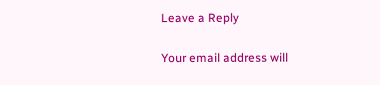Leave a Reply

Your email address will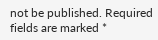not be published. Required fields are marked *